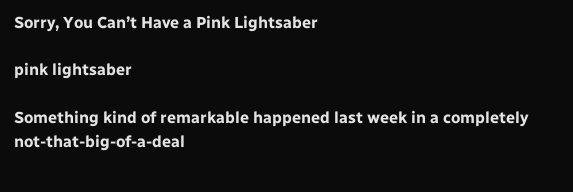Sorry, You Can’t Have a Pink Lightsaber

pink lightsaber

Something kind of remarkable happened last week in a completely not-that-big-of-a-deal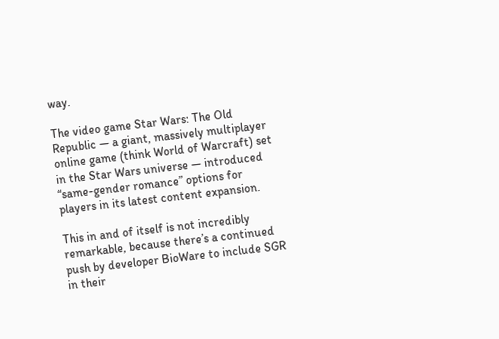way.

The video game Star Wars: The Old Republic — a giant, massively multiplayer online game (think World of Warcraft) set in the Star Wars universe — introduced “same-gender romance” options for players in its latest content expansion.

This in and of itself is not incredibly remarkable, because there’s a continued push by developer BioWare to include SGR in their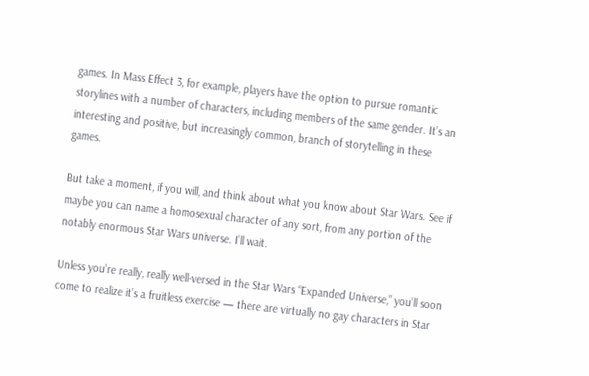games. In Mass Effect 3, for example, players have the option to pursue romantic storylines with a number of characters, including members of the same gender. It’s an interesting and positive, but increasingly common, branch of storytelling in these games.

But take a moment, if you will, and think about what you know about Star Wars. See if maybe you can name a homosexual character of any sort, from any portion of the notably enormous Star Wars universe. I’ll wait.

Unless you’re really, really well-versed in the Star Wars “Expanded Universe,” you’ll soon come to realize it’s a fruitless exercise — there are virtually no gay characters in Star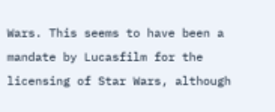Wars. This seems to have been a mandate by Lucasfilm for the licensing of Star Wars, although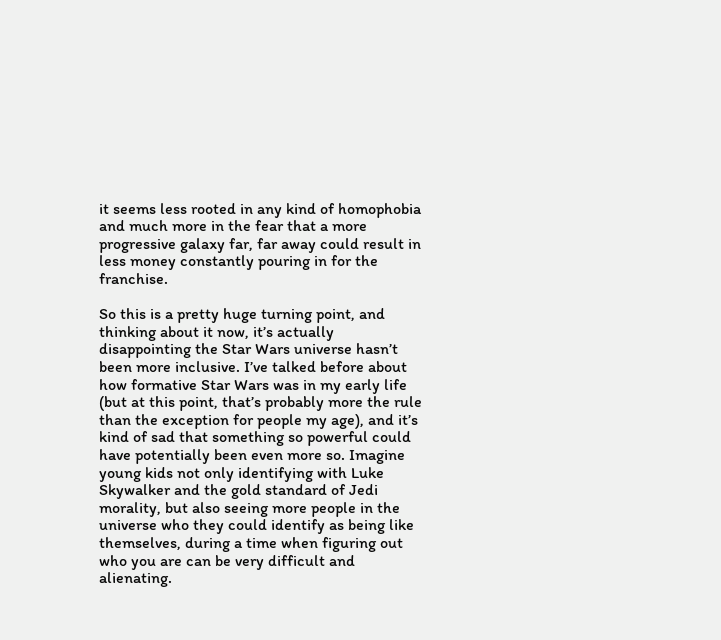it seems less rooted in any kind of homophobia and much more in the fear that a more progressive galaxy far, far away could result in less money constantly pouring in for the franchise.

So this is a pretty huge turning point, and thinking about it now, it’s actually disappointing the Star Wars universe hasn’t been more inclusive. I’ve talked before about how formative Star Wars was in my early life (but at this point, that’s probably more the rule than the exception for people my age), and it’s kind of sad that something so powerful could have potentially been even more so. Imagine young kids not only identifying with Luke Skywalker and the gold standard of Jedi morality, but also seeing more people in the universe who they could identify as being like themselves, during a time when figuring out who you are can be very difficult and alienating.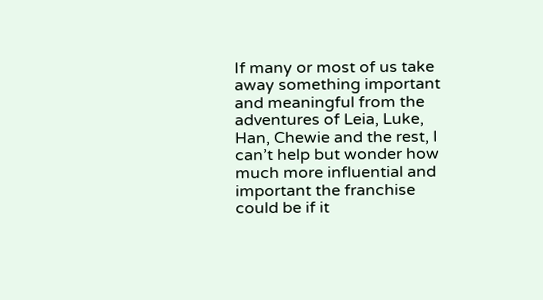If many or most of us take away something important and meaningful from the adventures of Leia, Luke, Han, Chewie and the rest, I can’t help but wonder how much more influential and important the franchise could be if it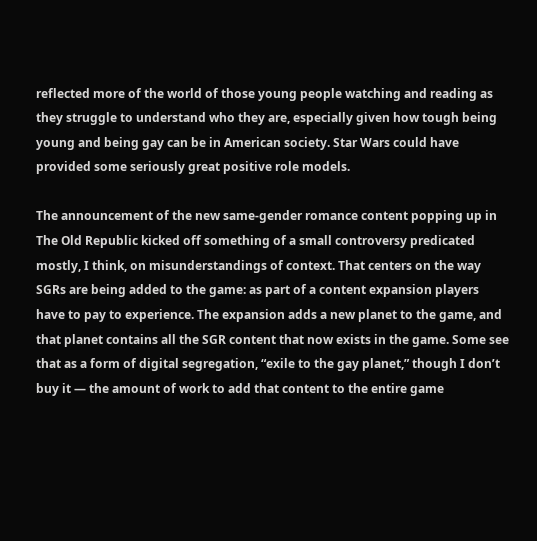reflected more of the world of those young people watching and reading as they struggle to understand who they are, especially given how tough being young and being gay can be in American society. Star Wars could have provided some seriously great positive role models.

The announcement of the new same-gender romance content popping up in The Old Republic kicked off something of a small controversy predicated mostly, I think, on misunderstandings of context. That centers on the way SGRs are being added to the game: as part of a content expansion players have to pay to experience. The expansion adds a new planet to the game, and that planet contains all the SGR content that now exists in the game. Some see that as a form of digital segregation, “exile to the gay planet,” though I don’t buy it — the amount of work to add that content to the entire game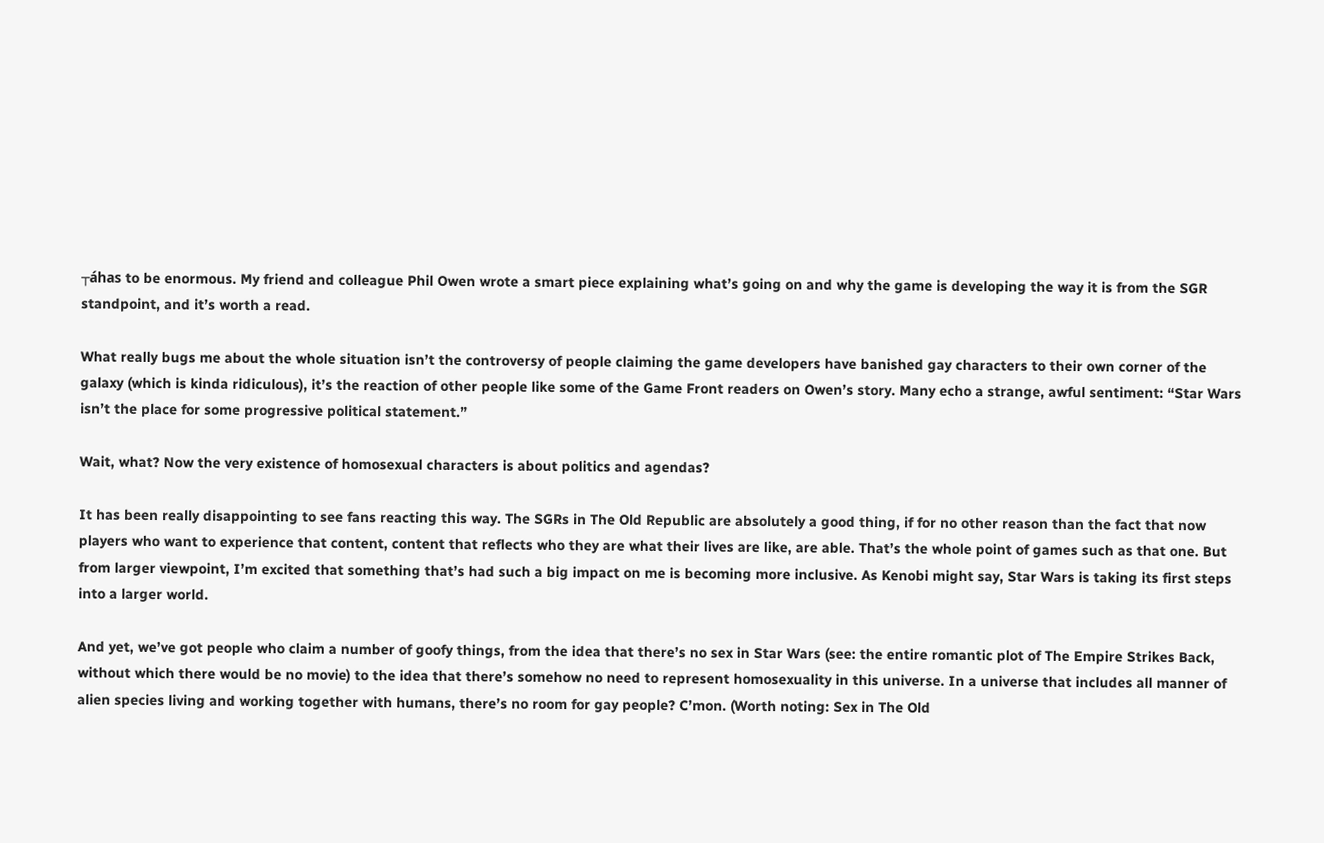┬áhas to be enormous. My friend and colleague Phil Owen wrote a smart piece explaining what’s going on and why the game is developing the way it is from the SGR standpoint, and it’s worth a read.

What really bugs me about the whole situation isn’t the controversy of people claiming the game developers have banished gay characters to their own corner of the galaxy (which is kinda ridiculous), it’s the reaction of other people like some of the Game Front readers on Owen’s story. Many echo a strange, awful sentiment: “Star Wars isn’t the place for some progressive political statement.”

Wait, what? Now the very existence of homosexual characters is about politics and agendas?

It has been really disappointing to see fans reacting this way. The SGRs in The Old Republic are absolutely a good thing, if for no other reason than the fact that now players who want to experience that content, content that reflects who they are what their lives are like, are able. That’s the whole point of games such as that one. But from larger viewpoint, I’m excited that something that’s had such a big impact on me is becoming more inclusive. As Kenobi might say, Star Wars is taking its first steps into a larger world.

And yet, we’ve got people who claim a number of goofy things, from the idea that there’s no sex in Star Wars (see: the entire romantic plot of The Empire Strikes Back, without which there would be no movie) to the idea that there’s somehow no need to represent homosexuality in this universe. In a universe that includes all manner of alien species living and working together with humans, there’s no room for gay people? C’mon. (Worth noting: Sex in The Old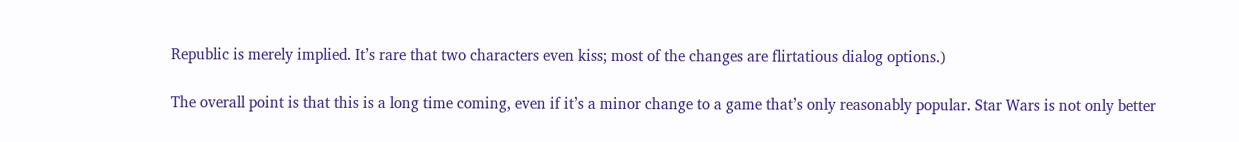Republic is merely implied. It’s rare that two characters even kiss; most of the changes are flirtatious dialog options.)

The overall point is that this is a long time coming, even if it’s a minor change to a game that’s only reasonably popular. Star Wars is not only better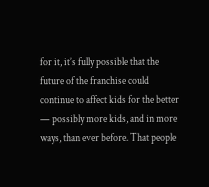for it, it’s fully possible that the future of the franchise could continue to affect kids for the better — possibly more kids, and in more ways, than ever before. That people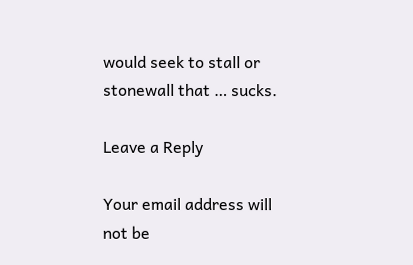would seek to stall or stonewall that … sucks.

Leave a Reply

Your email address will not be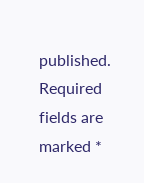published. Required fields are marked *